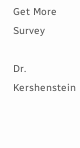Get More Survey

Dr. Kershenstein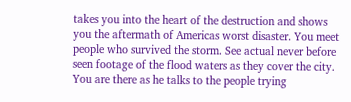takes you into the heart of the destruction and shows you the aftermath of Americas worst disaster. You meet people who survived the storm. See actual never before seen footage of the flood waters as they cover the city. You are there as he talks to the people trying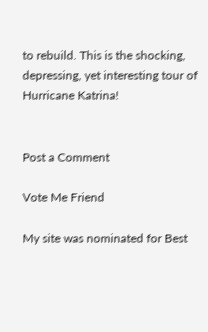to rebuild. This is the shocking, depressing, yet interesting tour of Hurricane Katrina!


Post a Comment

Vote Me Friend

My site was nominated for Best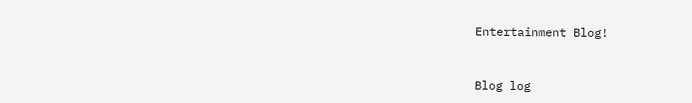Entertainment Blog!


Blog log